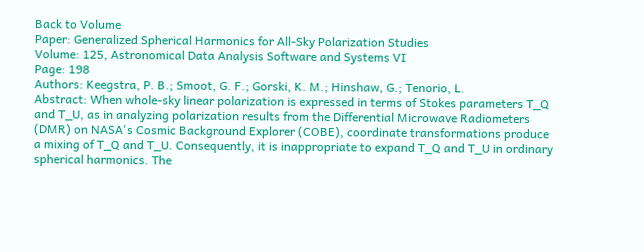Back to Volume
Paper: Generalized Spherical Harmonics for All-Sky Polarization Studies
Volume: 125, Astronomical Data Analysis Software and Systems VI
Page: 198
Authors: Keegstra, P. B.; Smoot, G. F.; Gorski, K. M.; Hinshaw, G.; Tenorio, L.
Abstract: When whole-sky linear polarization is expressed in terms of Stokes parameters T_Q and T_U, as in analyzing polarization results from the Differential Microwave Radiometers (DMR) on NASA's Cosmic Background Explorer (COBE), coordinate transformations produce a mixing of T_Q and T_U. Consequently, it is inappropriate to expand T_Q and T_U in ordinary spherical harmonics. The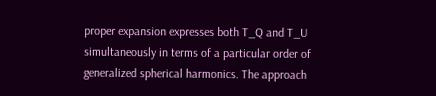proper expansion expresses both T_Q and T_U simultaneously in terms of a particular order of generalized spherical harmonics. The approach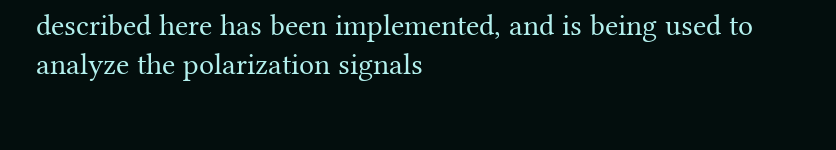described here has been implemented, and is being used to analyze the polarization signals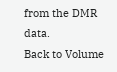from the DMR data.
Back to Volume